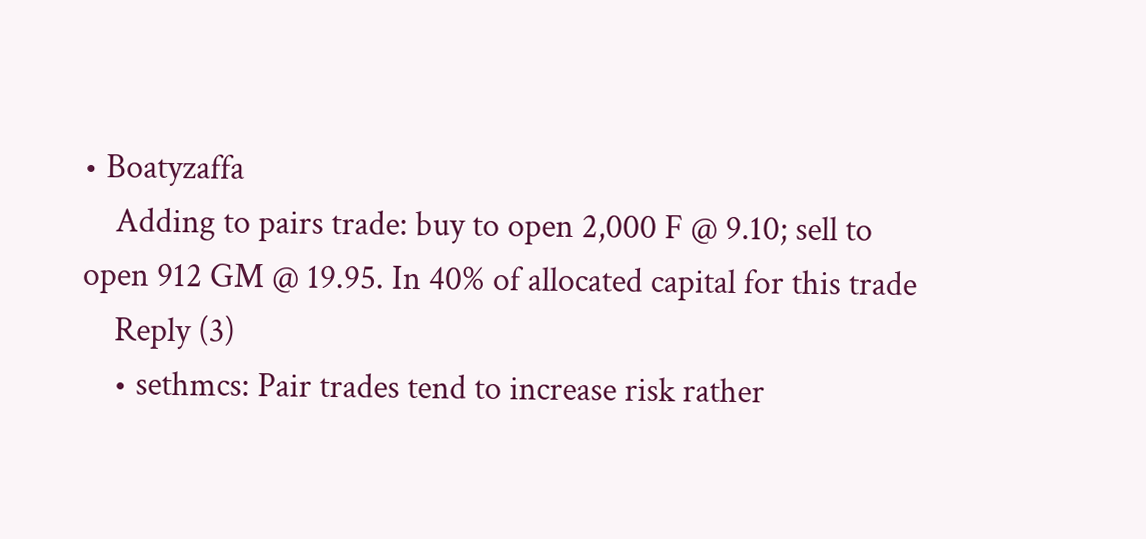• Boatyzaffa
    Adding to pairs trade: buy to open 2,000 F @ 9.10; sell to open 912 GM @ 19.95. In 40% of allocated capital for this trade
    Reply (3)
    • sethmcs: Pair trades tend to increase risk rather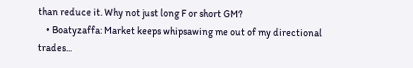than reduce it. Why not just long F or short GM?
    • Boatyzaffa: Market keeps whipsawing me out of my directional trades...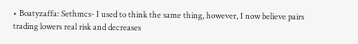• Boatyzaffa: Sethmcs- I used to think the same thing, however, I now believe pairs trading lowers real risk and decreases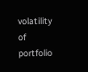volatility of portfolio